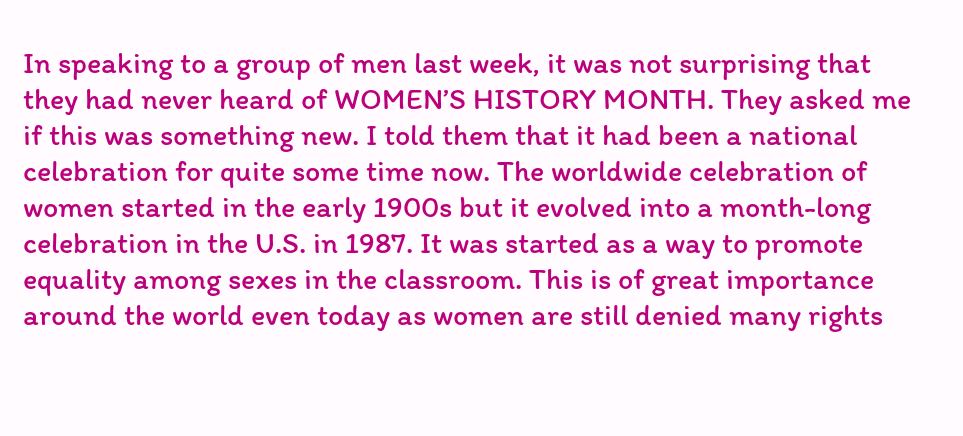In speaking to a group of men last week, it was not surprising that they had never heard of WOMEN’S HISTORY MONTH. They asked me if this was something new. I told them that it had been a national celebration for quite some time now. The worldwide celebration of women started in the early 1900s but it evolved into a month-long celebration in the U.S. in 1987. It was started as a way to promote equality among sexes in the classroom. This is of great importance around the world even today as women are still denied many rights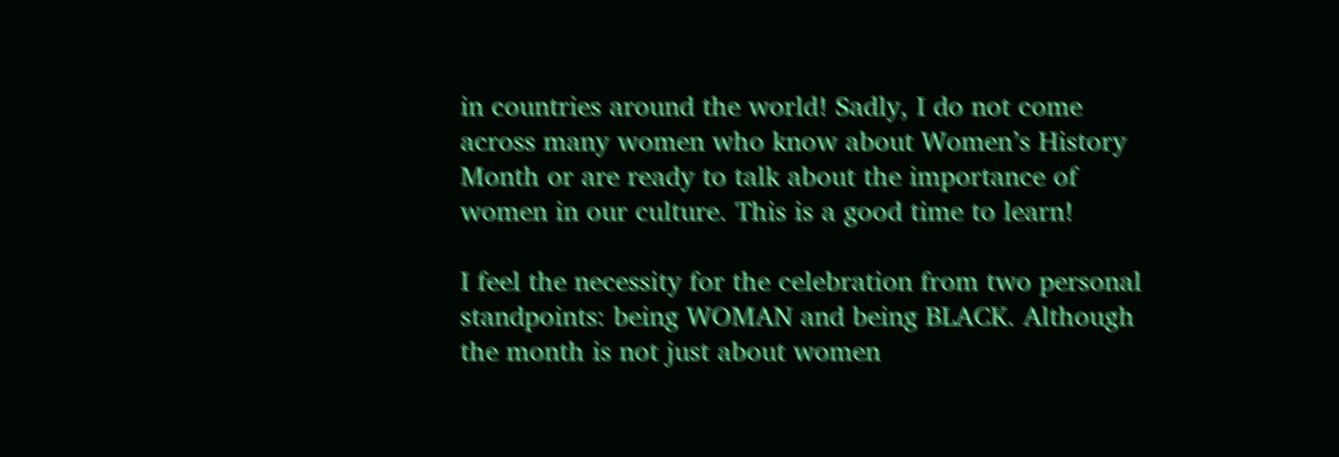in countries around the world! Sadly, I do not come across many women who know about Women’s History Month or are ready to talk about the importance of women in our culture. This is a good time to learn!

I feel the necessity for the celebration from two personal standpoints: being WOMAN and being BLACK. Although the month is not just about women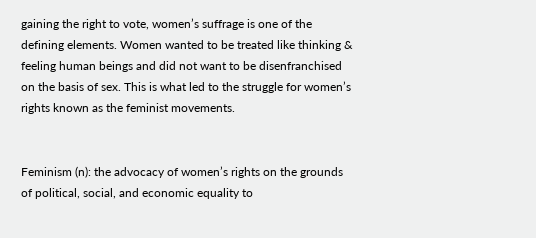gaining the right to vote, women’s suffrage is one of the defining elements. Women wanted to be treated like thinking & feeling human beings and did not want to be disenfranchised on the basis of sex. This is what led to the struggle for women’s rights known as the feminist movements.


Feminism (n): the advocacy of women’s rights on the grounds of political, social, and economic equality to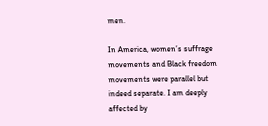men.

In America, women’s suffrage movements and Black freedom movements were parallel but indeed separate. I am deeply affected by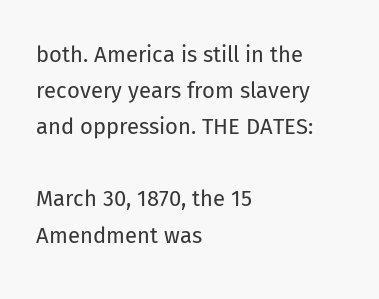both. America is still in the recovery years from slavery and oppression. THE DATES:

March 30, 1870, the 15 Amendment was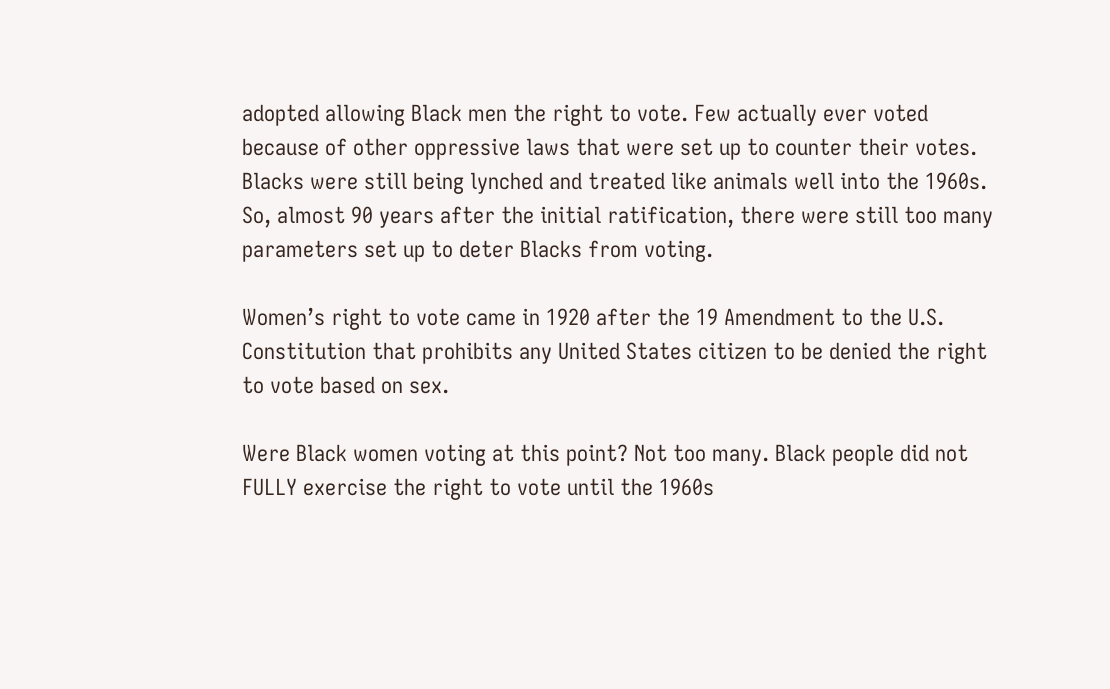adopted allowing Black men the right to vote. Few actually ever voted because of other oppressive laws that were set up to counter their votes. Blacks were still being lynched and treated like animals well into the 1960s. So, almost 90 years after the initial ratification, there were still too many parameters set up to deter Blacks from voting.

Women’s right to vote came in 1920 after the 19 Amendment to the U.S. Constitution that prohibits any United States citizen to be denied the right to vote based on sex.

Were Black women voting at this point? Not too many. Black people did not FULLY exercise the right to vote until the 1960s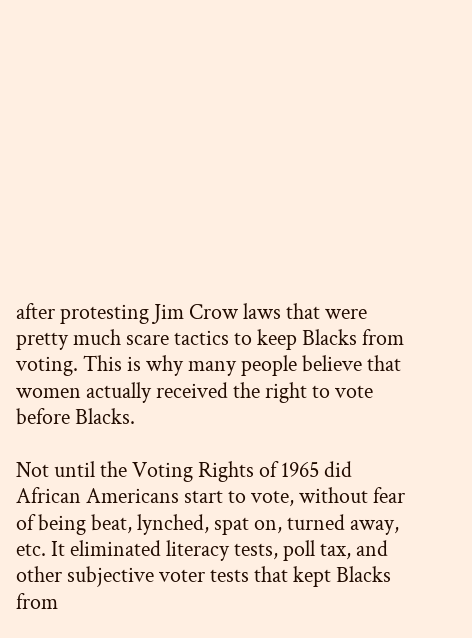after protesting Jim Crow laws that were pretty much scare tactics to keep Blacks from voting. This is why many people believe that women actually received the right to vote before Blacks.

Not until the Voting Rights of 1965 did African Americans start to vote, without fear of being beat, lynched, spat on, turned away, etc. It eliminated literacy tests, poll tax, and other subjective voter tests that kept Blacks from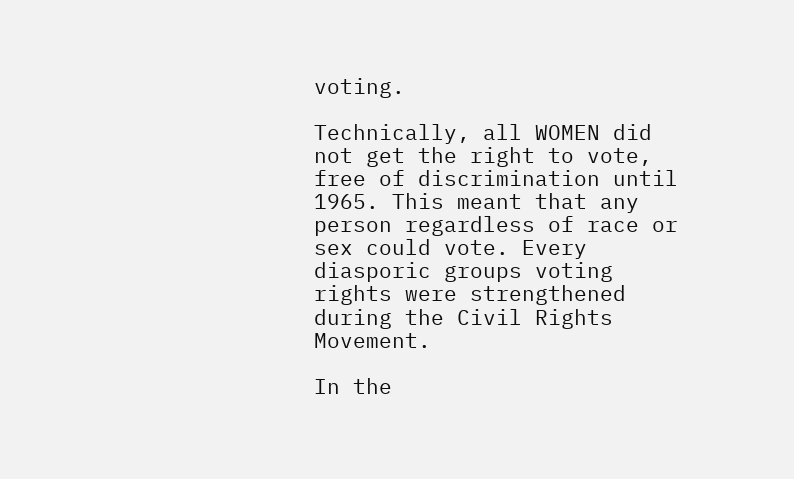voting.

Technically, all WOMEN did not get the right to vote, free of discrimination until 1965. This meant that any person regardless of race or sex could vote. Every diasporic groups voting rights were strengthened during the Civil Rights Movement.

In the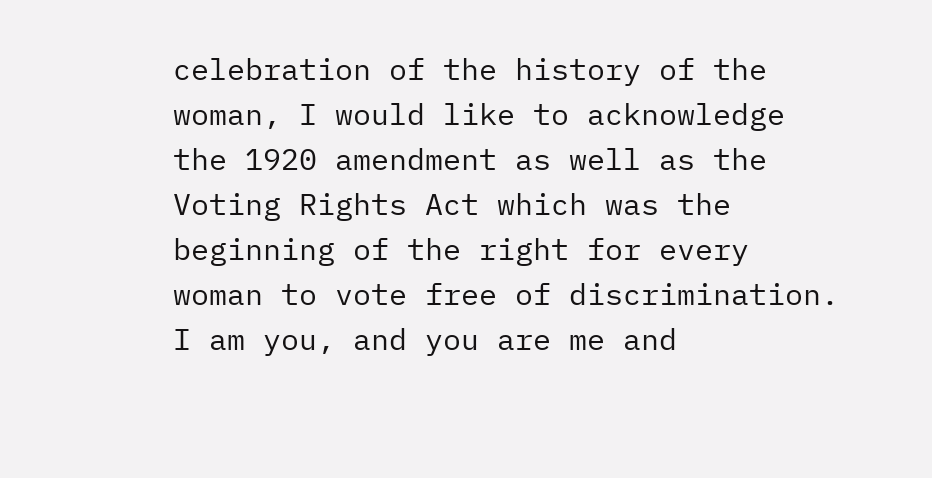celebration of the history of the woman, I would like to acknowledge the 1920 amendment as well as the Voting Rights Act which was the beginning of the right for every woman to vote free of discrimination.  I am you, and you are me and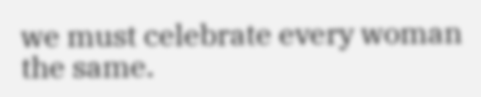we must celebrate every woman the same.